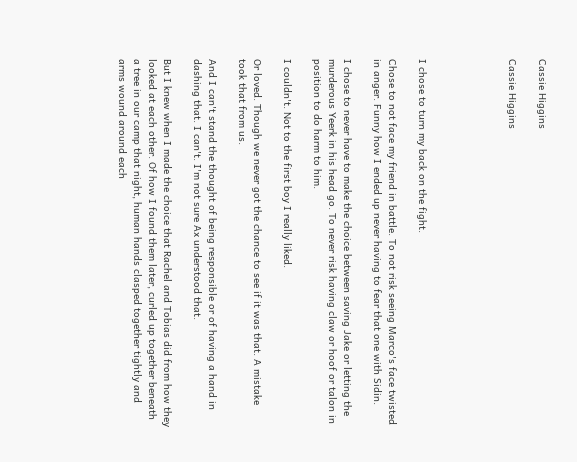Cassie Higgins

Cassie Higgins





I chose to turn my back on the fight.

Chose to not face my friend in battle. To not risk seeing Marco's face twisted in anger. Funny how I ended up never having to fear that one with Sidin.

I chose to never have to make the choice between saving Jake or letting the murderous Yeerk in his head go. To never risk having claw or hoof or talon in position to do harm to him.

I couldn't. Not to the first boy I really liked.

Or loved. Though we never got the chance to see if it was that. A mistake took that from us.

And I can't stand the thought of being responsible or of having a hand in dashing that. I can't. I'm not sure Ax understood that.

But I knew when I made the choice that Rachel and Tobias did from how they looked at each other. Of how I found them later, curled up together beneath a tree in our camp that night, human hands clasped together tightly and arms wound around each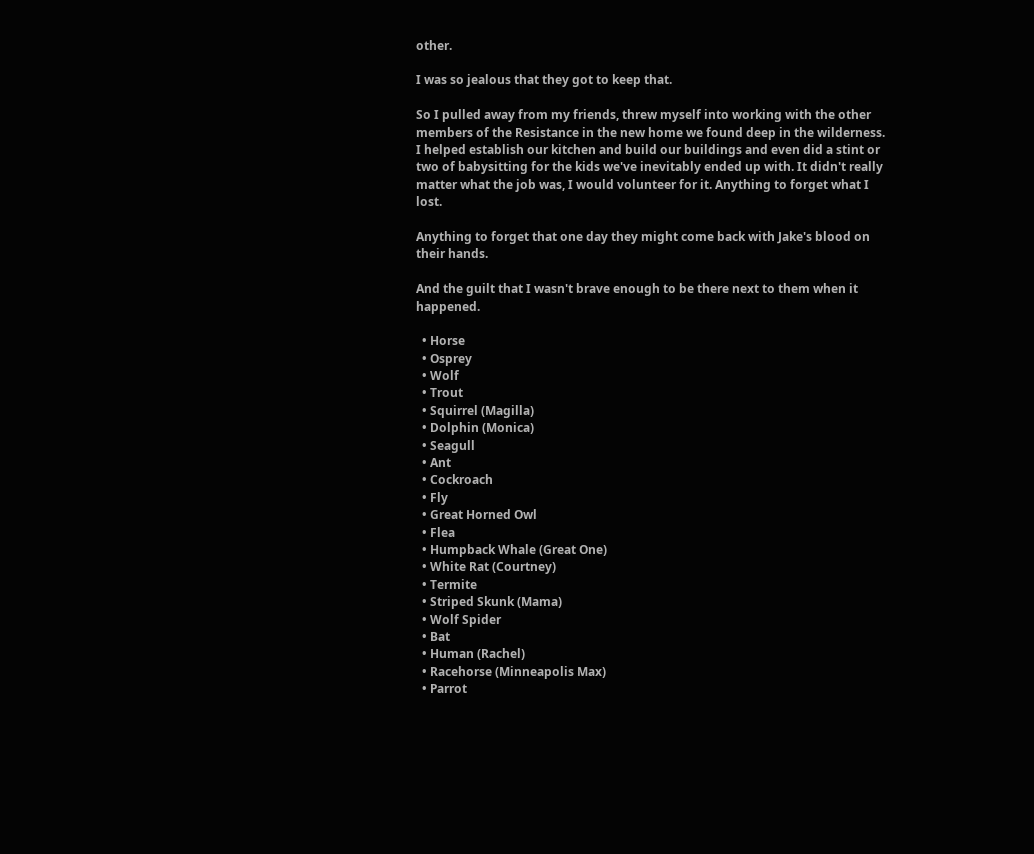other.

I was so jealous that they got to keep that.

So I pulled away from my friends, threw myself into working with the other members of the Resistance in the new home we found deep in the wilderness. I helped establish our kitchen and build our buildings and even did a stint or two of babysitting for the kids we've inevitably ended up with. It didn't really matter what the job was, I would volunteer for it. Anything to forget what I lost.

Anything to forget that one day they might come back with Jake's blood on their hands.

And the guilt that I wasn't brave enough to be there next to them when it happened.

  • Horse
  • Osprey
  • Wolf
  • Trout
  • Squirrel (Magilla)
  • Dolphin (Monica)
  • Seagull
  • Ant
  • Cockroach
  • Fly
  • Great Horned Owl
  • Flea
  • Humpback Whale (Great One)
  • White Rat (Courtney)
  • Termite
  • Striped Skunk (Mama)
  • Wolf Spider
  • Bat
  • Human (Rachel)
  • Racehorse (Minneapolis Max)
  • Parrot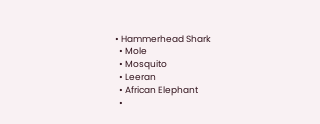• Hammerhead Shark
  • Mole
  • Mosquito
  • Leeran
  • African Elephant
  •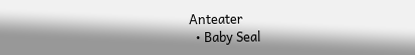Anteater
  • Baby Seal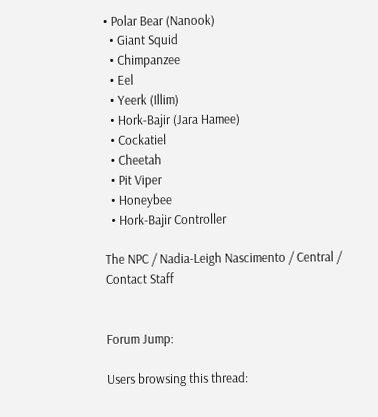• Polar Bear (Nanook)
  • Giant Squid
  • Chimpanzee
  • Eel
  • Yeerk (Illim)
  • Hork-Bajir (Jara Hamee)
  • Cockatiel
  • Cheetah
  • Pit Viper
  • Honeybee
  • Hork-Bajir Controller

The NPC / Nadia-Leigh Nascimento / Central / Contact Staff


Forum Jump:

Users browsing this thread: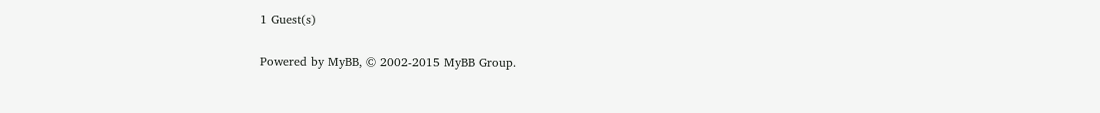1 Guest(s)

Powered by MyBB, © 2002-2015 MyBB Group.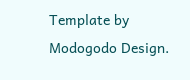Template by Modogodo Design.